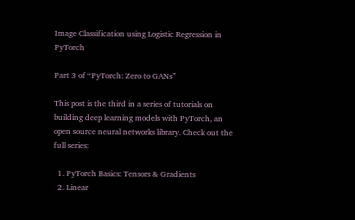Image Classification using Logistic Regression in PyTorch

Part 3 of “PyTorch: Zero to GANs”

This post is the third in a series of tutorials on building deep learning models with PyTorch, an open source neural networks library. Check out the full series:

  1. PyTorch Basics: Tensors & Gradients
  2. Linear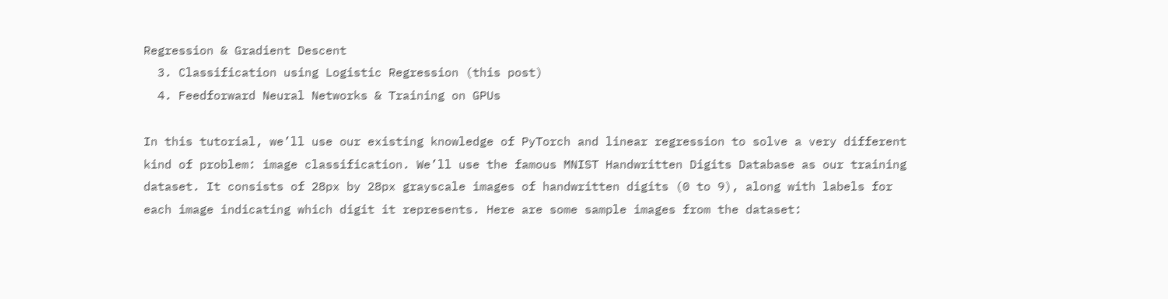Regression & Gradient Descent
  3. Classification using Logistic Regression (this post)
  4. Feedforward Neural Networks & Training on GPUs

In this tutorial, we’ll use our existing knowledge of PyTorch and linear regression to solve a very different kind of problem: image classification. We’ll use the famous MNIST Handwritten Digits Database as our training dataset. It consists of 28px by 28px grayscale images of handwritten digits (0 to 9), along with labels for each image indicating which digit it represents. Here are some sample images from the dataset: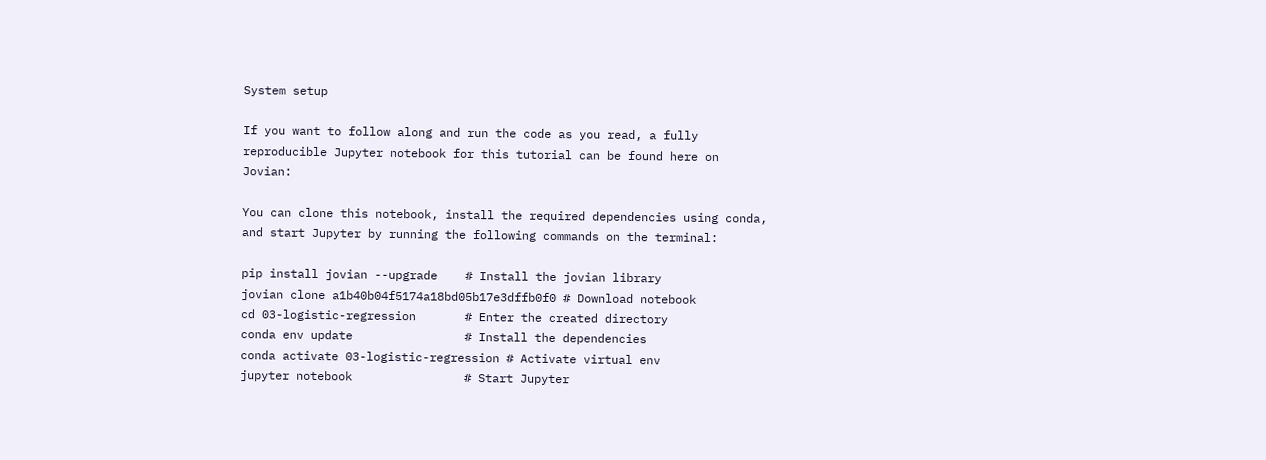System setup

If you want to follow along and run the code as you read, a fully reproducible Jupyter notebook for this tutorial can be found here on Jovian:

You can clone this notebook, install the required dependencies using conda, and start Jupyter by running the following commands on the terminal:

pip install jovian --upgrade    # Install the jovian library
jovian clone a1b40b04f5174a18bd05b17e3dffb0f0 # Download notebook
cd 03-logistic-regression       # Enter the created directory
conda env update                # Install the dependencies
conda activate 03-logistic-regression # Activate virtual env
jupyter notebook                # Start Jupyter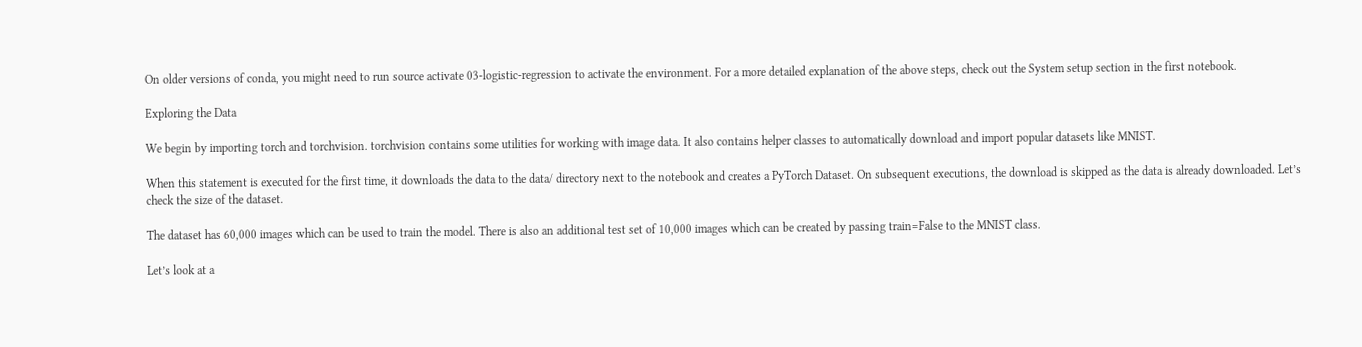On older versions of conda, you might need to run source activate 03-logistic-regression to activate the environment. For a more detailed explanation of the above steps, check out the System setup section in the first notebook.

Exploring the Data

We begin by importing torch and torchvision. torchvision contains some utilities for working with image data. It also contains helper classes to automatically download and import popular datasets like MNIST.

When this statement is executed for the first time, it downloads the data to the data/ directory next to the notebook and creates a PyTorch Dataset. On subsequent executions, the download is skipped as the data is already downloaded. Let’s check the size of the dataset.

The dataset has 60,000 images which can be used to train the model. There is also an additional test set of 10,000 images which can be created by passing train=False to the MNIST class.

Let’s look at a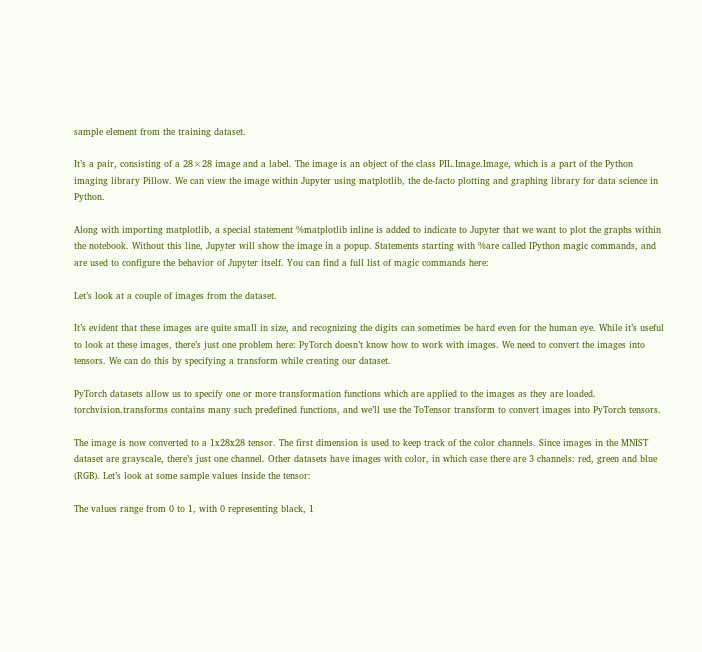sample element from the training dataset.

It’s a pair, consisting of a 28×28 image and a label. The image is an object of the class PIL.Image.Image, which is a part of the Python imaging library Pillow. We can view the image within Jupyter using matplotlib, the de-facto plotting and graphing library for data science in Python.

Along with importing matplotlib, a special statement %matplotlib inline is added to indicate to Jupyter that we want to plot the graphs within the notebook. Without this line, Jupyter will show the image in a popup. Statements starting with %are called IPython magic commands, and are used to configure the behavior of Jupyter itself. You can find a full list of magic commands here:

Let’s look at a couple of images from the dataset.

It’s evident that these images are quite small in size, and recognizing the digits can sometimes be hard even for the human eye. While it’s useful to look at these images, there’s just one problem here: PyTorch doesn’t know how to work with images. We need to convert the images into tensors. We can do this by specifying a transform while creating our dataset.

PyTorch datasets allow us to specify one or more transformation functions which are applied to the images as they are loaded. torchvision.transforms contains many such predefined functions, and we’ll use the ToTensor transform to convert images into PyTorch tensors.

The image is now converted to a 1x28x28 tensor. The first dimension is used to keep track of the color channels. Since images in the MNIST dataset are grayscale, there’s just one channel. Other datasets have images with color, in which case there are 3 channels: red, green and blue (RGB). Let’s look at some sample values inside the tensor:

The values range from 0 to 1, with 0 representing black, 1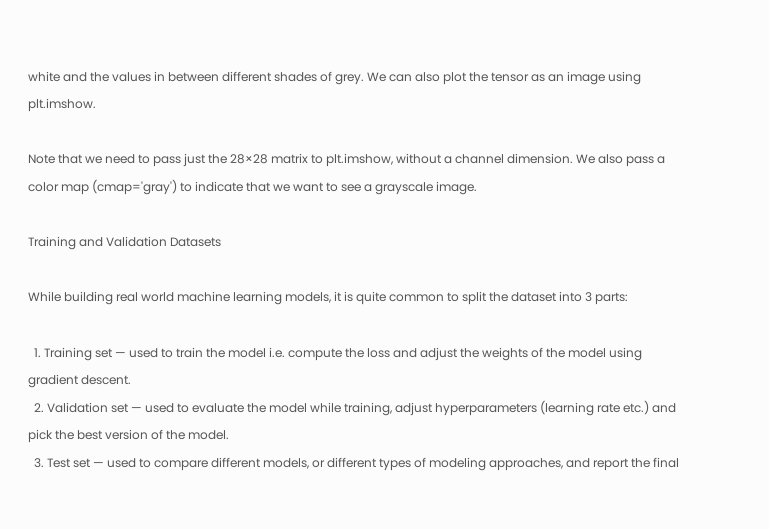white and the values in between different shades of grey. We can also plot the tensor as an image using plt.imshow.

Note that we need to pass just the 28×28 matrix to plt.imshow, without a channel dimension. We also pass a color map (cmap='gray') to indicate that we want to see a grayscale image.

Training and Validation Datasets

While building real world machine learning models, it is quite common to split the dataset into 3 parts:

  1. Training set — used to train the model i.e. compute the loss and adjust the weights of the model using gradient descent.
  2. Validation set — used to evaluate the model while training, adjust hyperparameters (learning rate etc.) and pick the best version of the model.
  3. Test set — used to compare different models, or different types of modeling approaches, and report the final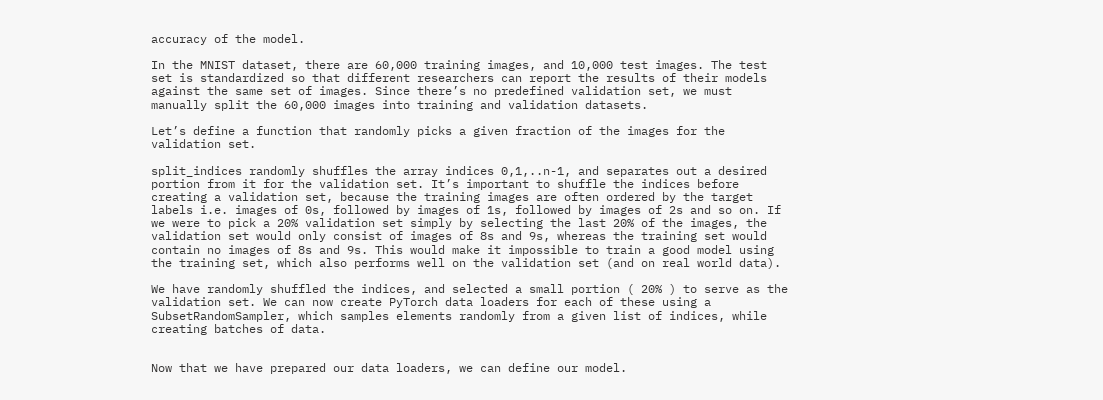accuracy of the model.

In the MNIST dataset, there are 60,000 training images, and 10,000 test images. The test set is standardized so that different researchers can report the results of their models against the same set of images. Since there’s no predefined validation set, we must manually split the 60,000 images into training and validation datasets.

Let’s define a function that randomly picks a given fraction of the images for the validation set.

split_indices randomly shuffles the array indices 0,1,..n-1, and separates out a desired portion from it for the validation set. It’s important to shuffle the indices before creating a validation set, because the training images are often ordered by the target labels i.e. images of 0s, followed by images of 1s, followed by images of 2s and so on. If we were to pick a 20% validation set simply by selecting the last 20% of the images, the validation set would only consist of images of 8s and 9s, whereas the training set would contain no images of 8s and 9s. This would make it impossible to train a good model using the training set, which also performs well on the validation set (and on real world data).

We have randomly shuffled the indices, and selected a small portion ( 20% ) to serve as the validation set. We can now create PyTorch data loaders for each of these using a SubsetRandomSampler, which samples elements randomly from a given list of indices, while creating batches of data.


Now that we have prepared our data loaders, we can define our model.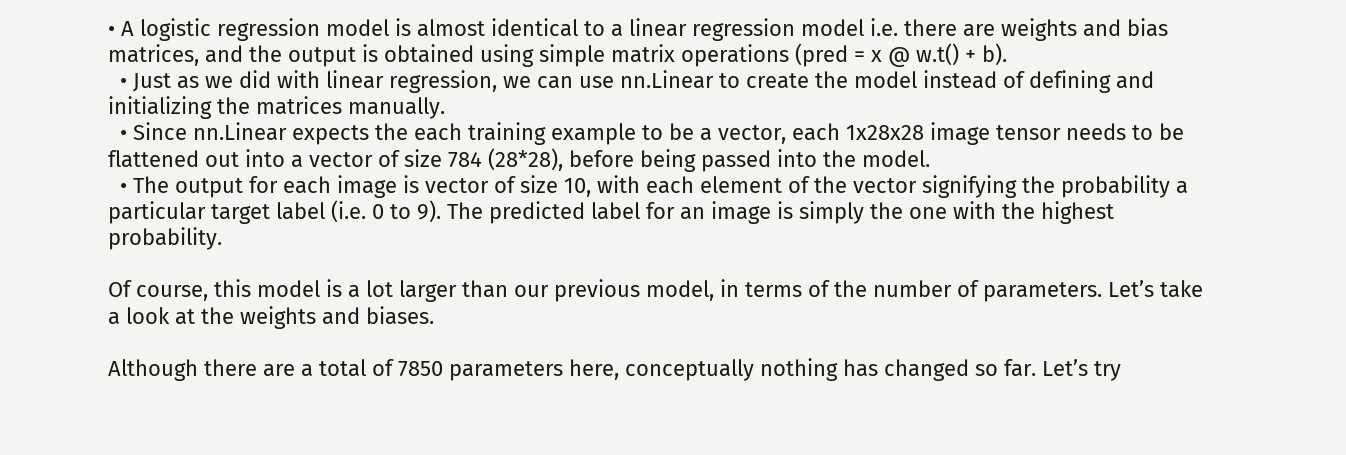• A logistic regression model is almost identical to a linear regression model i.e. there are weights and bias matrices, and the output is obtained using simple matrix operations (pred = x @ w.t() + b).
  • Just as we did with linear regression, we can use nn.Linear to create the model instead of defining and initializing the matrices manually.
  • Since nn.Linear expects the each training example to be a vector, each 1x28x28 image tensor needs to be flattened out into a vector of size 784 (28*28), before being passed into the model.
  • The output for each image is vector of size 10, with each element of the vector signifying the probability a particular target label (i.e. 0 to 9). The predicted label for an image is simply the one with the highest probability.

Of course, this model is a lot larger than our previous model, in terms of the number of parameters. Let’s take a look at the weights and biases.

Although there are a total of 7850 parameters here, conceptually nothing has changed so far. Let’s try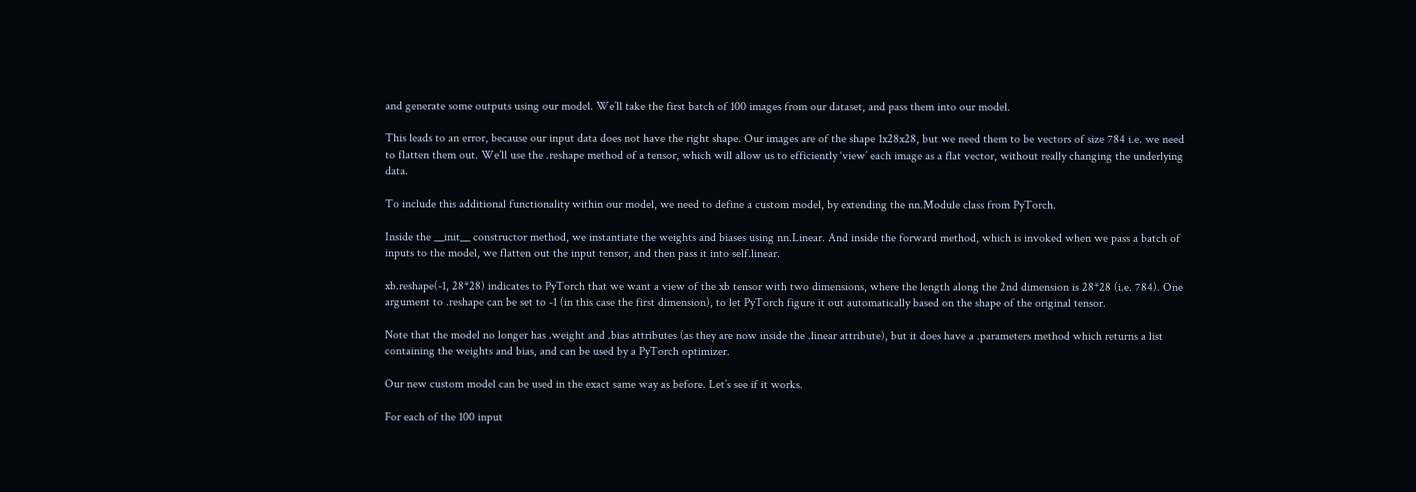and generate some outputs using our model. We’ll take the first batch of 100 images from our dataset, and pass them into our model.

This leads to an error, because our input data does not have the right shape. Our images are of the shape 1x28x28, but we need them to be vectors of size 784 i.e. we need to flatten them out. We’ll use the .reshape method of a tensor, which will allow us to efficiently ‘view’ each image as a flat vector, without really changing the underlying data.

To include this additional functionality within our model, we need to define a custom model, by extending the nn.Module class from PyTorch.

Inside the __init__ constructor method, we instantiate the weights and biases using nn.Linear. And inside the forward method, which is invoked when we pass a batch of inputs to the model, we flatten out the input tensor, and then pass it into self.linear.

xb.reshape(-1, 28*28) indicates to PyTorch that we want a view of the xb tensor with two dimensions, where the length along the 2nd dimension is 28*28 (i.e. 784). One argument to .reshape can be set to -1 (in this case the first dimension), to let PyTorch figure it out automatically based on the shape of the original tensor.

Note that the model no longer has .weight and .bias attributes (as they are now inside the .linear attribute), but it does have a .parameters method which returns a list containing the weights and bias, and can be used by a PyTorch optimizer.

Our new custom model can be used in the exact same way as before. Let’s see if it works.

For each of the 100 input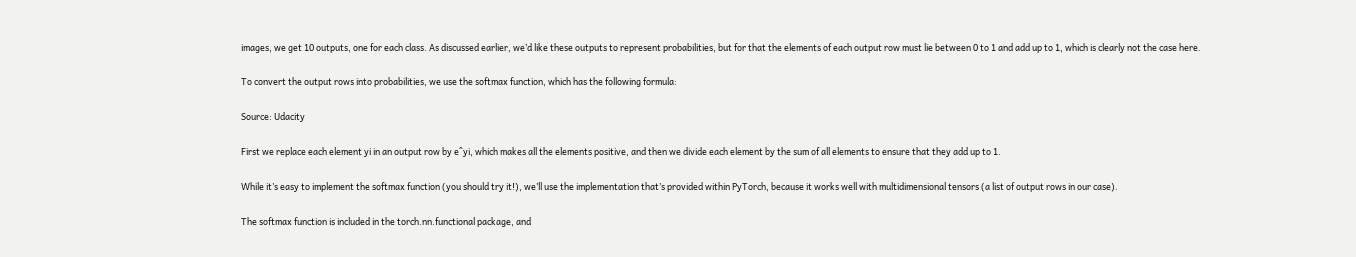images, we get 10 outputs, one for each class. As discussed earlier, we’d like these outputs to represent probabilities, but for that the elements of each output row must lie between 0 to 1 and add up to 1, which is clearly not the case here.

To convert the output rows into probabilities, we use the softmax function, which has the following formula:

Source: Udacity

First we replace each element yi in an output row by e^yi, which makes all the elements positive, and then we divide each element by the sum of all elements to ensure that they add up to 1.

While it’s easy to implement the softmax function (you should try it!), we’ll use the implementation that’s provided within PyTorch, because it works well with multidimensional tensors (a list of output rows in our case).

The softmax function is included in the torch.nn.functional package, and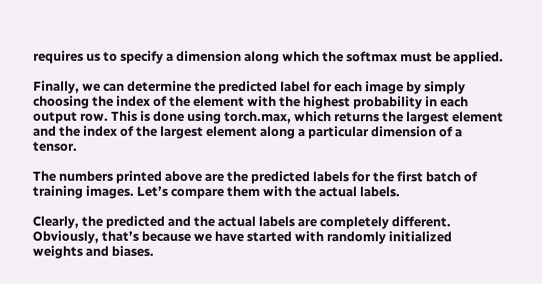requires us to specify a dimension along which the softmax must be applied.

Finally, we can determine the predicted label for each image by simply choosing the index of the element with the highest probability in each output row. This is done using torch.max, which returns the largest element and the index of the largest element along a particular dimension of a tensor.

The numbers printed above are the predicted labels for the first batch of training images. Let’s compare them with the actual labels.

Clearly, the predicted and the actual labels are completely different. Obviously, that’s because we have started with randomly initialized weights and biases.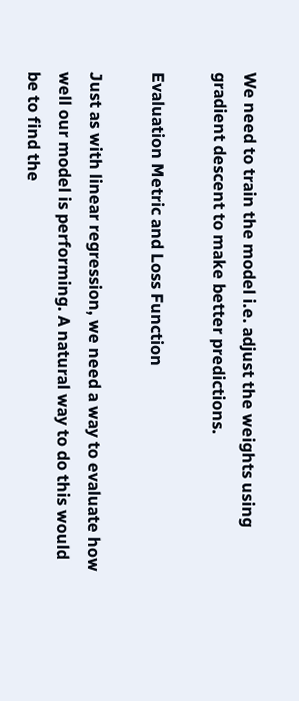We need to train the model i.e. adjust the weights using gradient descent to make better predictions.

Evaluation Metric and Loss Function

Just as with linear regression, we need a way to evaluate how well our model is performing. A natural way to do this would be to find the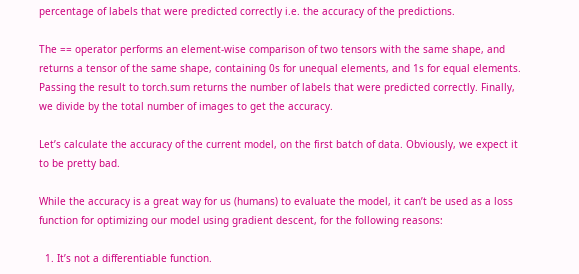percentage of labels that were predicted correctly i.e. the accuracy of the predictions.

The == operator performs an element-wise comparison of two tensors with the same shape, and returns a tensor of the same shape, containing 0s for unequal elements, and 1s for equal elements. Passing the result to torch.sum returns the number of labels that were predicted correctly. Finally, we divide by the total number of images to get the accuracy.

Let’s calculate the accuracy of the current model, on the first batch of data. Obviously, we expect it to be pretty bad.

While the accuracy is a great way for us (humans) to evaluate the model, it can’t be used as a loss function for optimizing our model using gradient descent, for the following reasons:

  1. It’s not a differentiable function.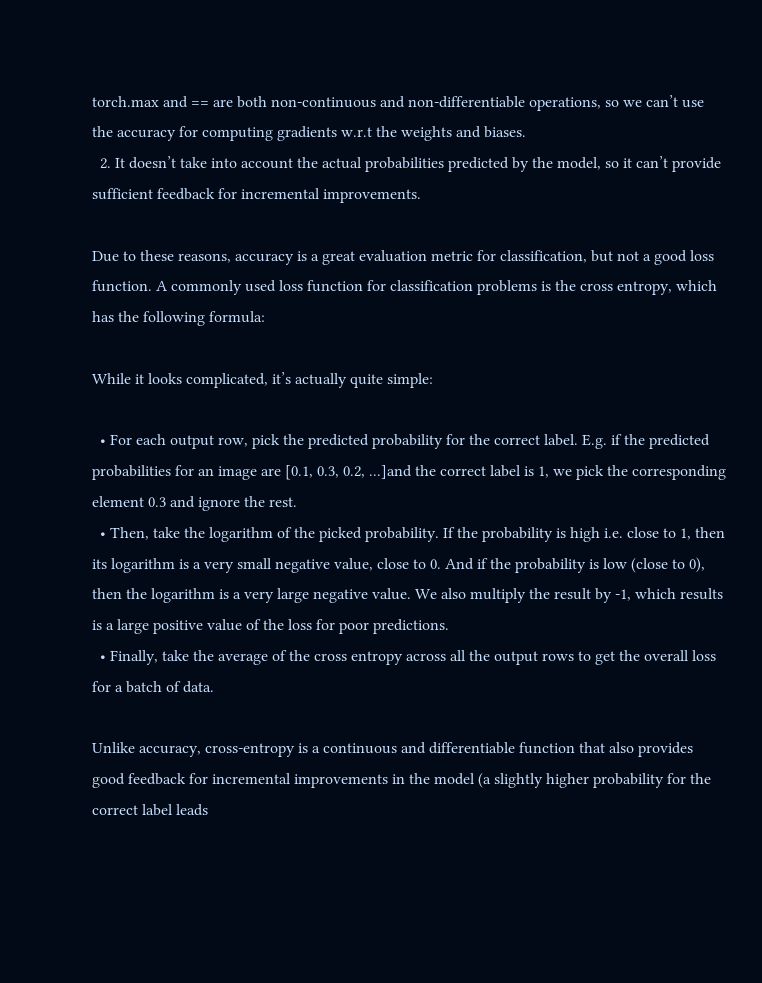torch.max and == are both non-continuous and non-differentiable operations, so we can’t use the accuracy for computing gradients w.r.t the weights and biases.
  2. It doesn’t take into account the actual probabilities predicted by the model, so it can’t provide sufficient feedback for incremental improvements.

Due to these reasons, accuracy is a great evaluation metric for classification, but not a good loss function. A commonly used loss function for classification problems is the cross entropy, which has the following formula:

While it looks complicated, it’s actually quite simple:

  • For each output row, pick the predicted probability for the correct label. E.g. if the predicted probabilities for an image are [0.1, 0.3, 0.2, ...]and the correct label is 1, we pick the corresponding element 0.3 and ignore the rest.
  • Then, take the logarithm of the picked probability. If the probability is high i.e. close to 1, then its logarithm is a very small negative value, close to 0. And if the probability is low (close to 0), then the logarithm is a very large negative value. We also multiply the result by -1, which results is a large positive value of the loss for poor predictions.
  • Finally, take the average of the cross entropy across all the output rows to get the overall loss for a batch of data.

Unlike accuracy, cross-entropy is a continuous and differentiable function that also provides good feedback for incremental improvements in the model (a slightly higher probability for the correct label leads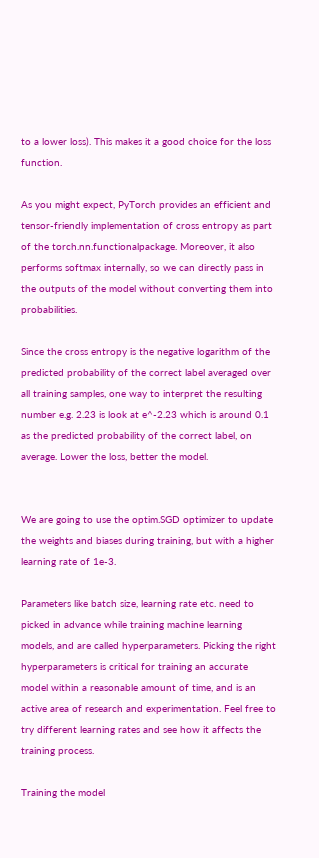to a lower loss). This makes it a good choice for the loss function.

As you might expect, PyTorch provides an efficient and tensor-friendly implementation of cross entropy as part of the torch.nn.functionalpackage. Moreover, it also performs softmax internally, so we can directly pass in the outputs of the model without converting them into probabilities.

Since the cross entropy is the negative logarithm of the predicted probability of the correct label averaged over all training samples, one way to interpret the resulting number e.g. 2.23 is look at e^-2.23 which is around 0.1 as the predicted probability of the correct label, on average. Lower the loss, better the model.


We are going to use the optim.SGD optimizer to update the weights and biases during training, but with a higher learning rate of 1e-3.

Parameters like batch size, learning rate etc. need to picked in advance while training machine learning models, and are called hyperparameters. Picking the right hyperparameters is critical for training an accurate model within a reasonable amount of time, and is an active area of research and experimentation. Feel free to try different learning rates and see how it affects the training process.

Training the model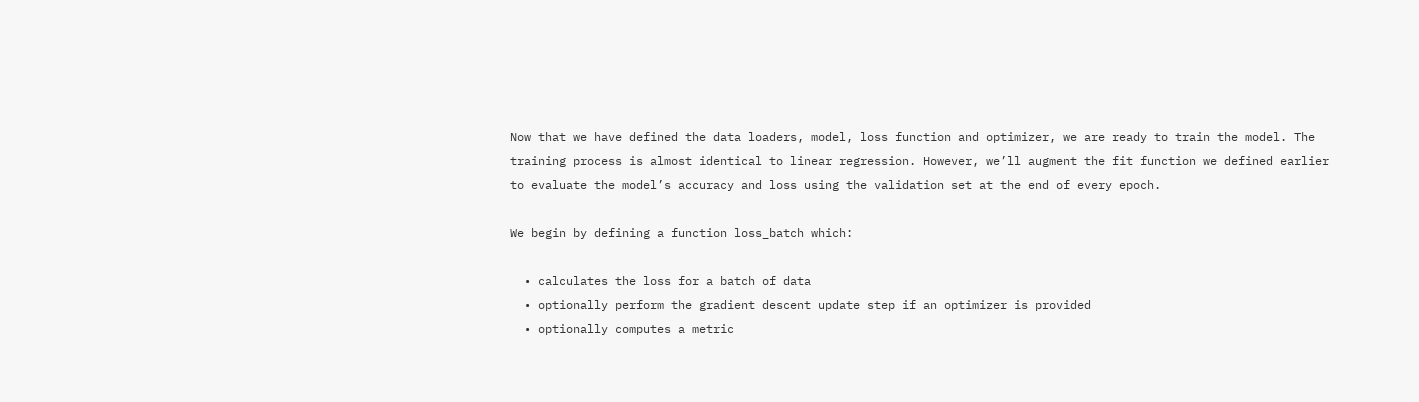Now that we have defined the data loaders, model, loss function and optimizer, we are ready to train the model. The training process is almost identical to linear regression. However, we’ll augment the fit function we defined earlier to evaluate the model’s accuracy and loss using the validation set at the end of every epoch.

We begin by defining a function loss_batch which:

  • calculates the loss for a batch of data
  • optionally perform the gradient descent update step if an optimizer is provided
  • optionally computes a metric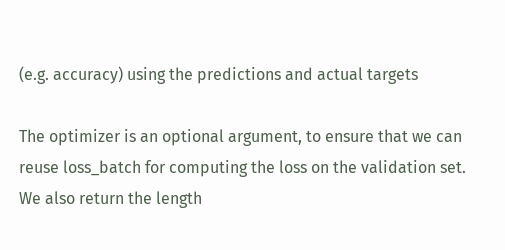(e.g. accuracy) using the predictions and actual targets

The optimizer is an optional argument, to ensure that we can reuse loss_batch for computing the loss on the validation set. We also return the length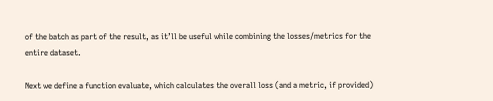of the batch as part of the result, as it’ll be useful while combining the losses/metrics for the entire dataset.

Next we define a function evaluate, which calculates the overall loss (and a metric, if provided)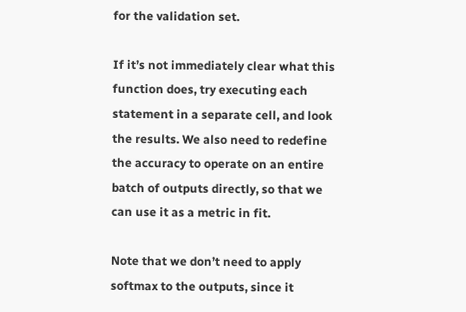for the validation set.

If it’s not immediately clear what this function does, try executing each statement in a separate cell, and look the results. We also need to redefine the accuracy to operate on an entire batch of outputs directly, so that we can use it as a metric in fit.

Note that we don’t need to apply softmax to the outputs, since it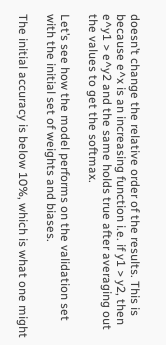doesn’t change the relative order of the results. This is because e^x is an increasing function i.e. if y1 > y2, then e^y1 > e^y2 and the same holds true after averaging out the values to get the softmax.

Let’s see how the model performs on the validation set with the initial set of weights and biases.

The initial accuracy is below 10%, which is what one might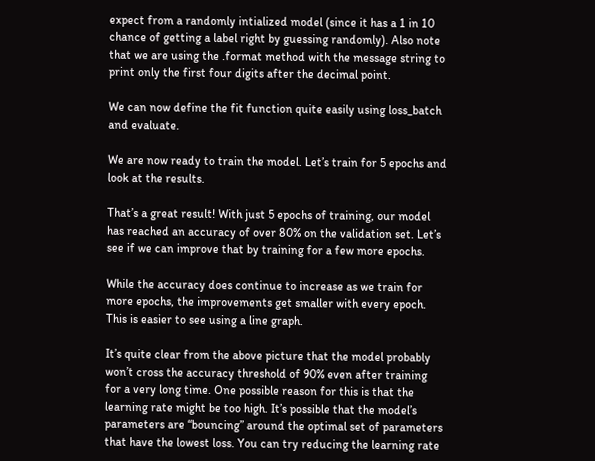expect from a randomly intialized model (since it has a 1 in 10 chance of getting a label right by guessing randomly). Also note that we are using the .format method with the message string to print only the first four digits after the decimal point.

We can now define the fit function quite easily using loss_batch and evaluate.

We are now ready to train the model. Let’s train for 5 epochs and look at the results.

That’s a great result! With just 5 epochs of training, our model has reached an accuracy of over 80% on the validation set. Let’s see if we can improve that by training for a few more epochs.

While the accuracy does continue to increase as we train for more epochs, the improvements get smaller with every epoch. This is easier to see using a line graph.

It’s quite clear from the above picture that the model probably won’t cross the accuracy threshold of 90% even after training for a very long time. One possible reason for this is that the learning rate might be too high. It’s possible that the model’s parameters are “bouncing” around the optimal set of parameters that have the lowest loss. You can try reducing the learning rate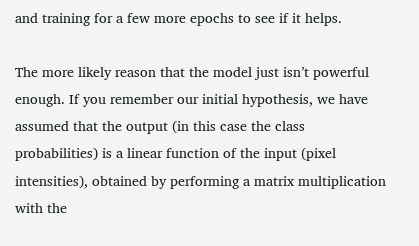and training for a few more epochs to see if it helps.

The more likely reason that the model just isn’t powerful enough. If you remember our initial hypothesis, we have assumed that the output (in this case the class probabilities) is a linear function of the input (pixel intensities), obtained by performing a matrix multiplication with the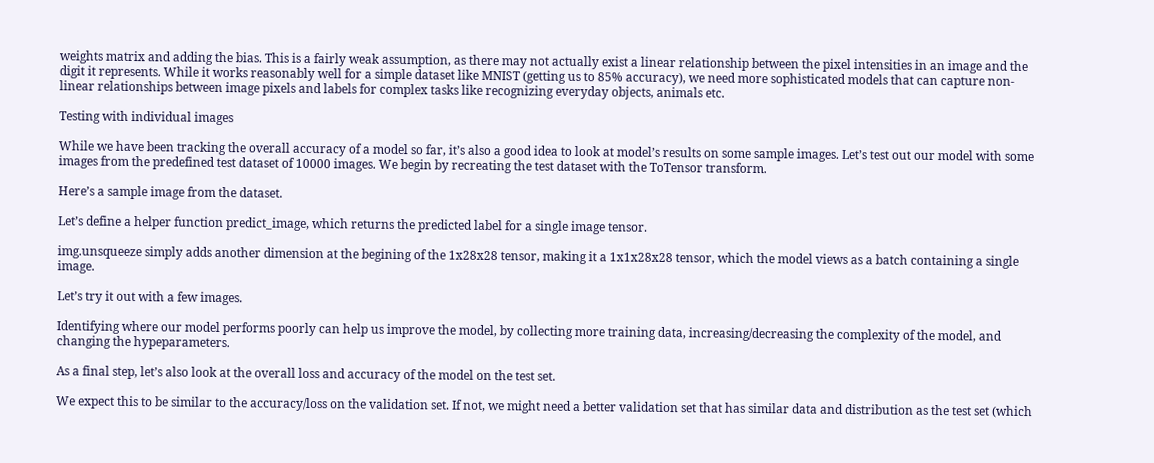weights matrix and adding the bias. This is a fairly weak assumption, as there may not actually exist a linear relationship between the pixel intensities in an image and the digit it represents. While it works reasonably well for a simple dataset like MNIST (getting us to 85% accuracy), we need more sophisticated models that can capture non-linear relationships between image pixels and labels for complex tasks like recognizing everyday objects, animals etc.

Testing with individual images

While we have been tracking the overall accuracy of a model so far, it’s also a good idea to look at model’s results on some sample images. Let’s test out our model with some images from the predefined test dataset of 10000 images. We begin by recreating the test dataset with the ToTensor transform.

Here’s a sample image from the dataset.

Let’s define a helper function predict_image, which returns the predicted label for a single image tensor.

img.unsqueeze simply adds another dimension at the begining of the 1x28x28 tensor, making it a 1x1x28x28 tensor, which the model views as a batch containing a single image.

Let’s try it out with a few images.

Identifying where our model performs poorly can help us improve the model, by collecting more training data, increasing/decreasing the complexity of the model, and changing the hypeparameters.

As a final step, let’s also look at the overall loss and accuracy of the model on the test set.

We expect this to be similar to the accuracy/loss on the validation set. If not, we might need a better validation set that has similar data and distribution as the test set (which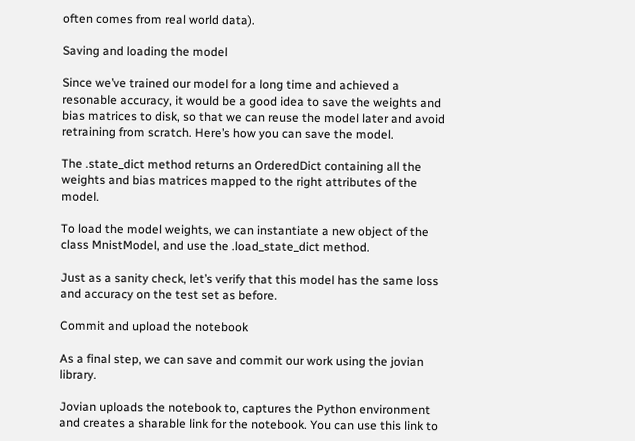often comes from real world data).

Saving and loading the model

Since we’ve trained our model for a long time and achieved a resonable accuracy, it would be a good idea to save the weights and bias matrices to disk, so that we can reuse the model later and avoid retraining from scratch. Here’s how you can save the model.

The .state_dict method returns an OrderedDict containing all the weights and bias matrices mapped to the right attributes of the model.

To load the model weights, we can instantiate a new object of the class MnistModel, and use the .load_state_dict method.

Just as a sanity check, let’s verify that this model has the same loss and accuracy on the test set as before.

Commit and upload the notebook

As a final step, we can save and commit our work using the jovian library.

Jovian uploads the notebook to, captures the Python environment and creates a sharable link for the notebook. You can use this link to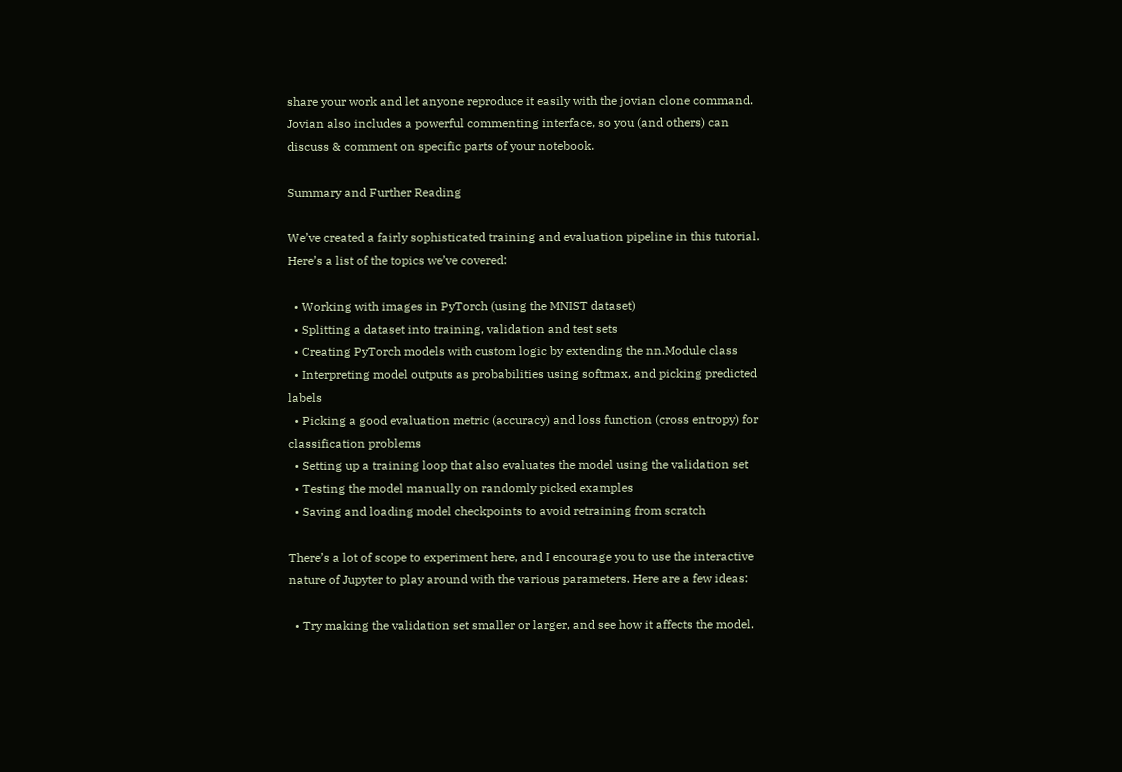share your work and let anyone reproduce it easily with the jovian clone command. Jovian also includes a powerful commenting interface, so you (and others) can discuss & comment on specific parts of your notebook.

Summary and Further Reading

We’ve created a fairly sophisticated training and evaluation pipeline in this tutorial. Here’s a list of the topics we’ve covered:

  • Working with images in PyTorch (using the MNIST dataset)
  • Splitting a dataset into training, validation and test sets
  • Creating PyTorch models with custom logic by extending the nn.Module class
  • Interpreting model outputs as probabilities using softmax, and picking predicted labels
  • Picking a good evaluation metric (accuracy) and loss function (cross entropy) for classification problems
  • Setting up a training loop that also evaluates the model using the validation set
  • Testing the model manually on randomly picked examples
  • Saving and loading model checkpoints to avoid retraining from scratch

There’s a lot of scope to experiment here, and I encourage you to use the interactive nature of Jupyter to play around with the various parameters. Here are a few ideas:

  • Try making the validation set smaller or larger, and see how it affects the model.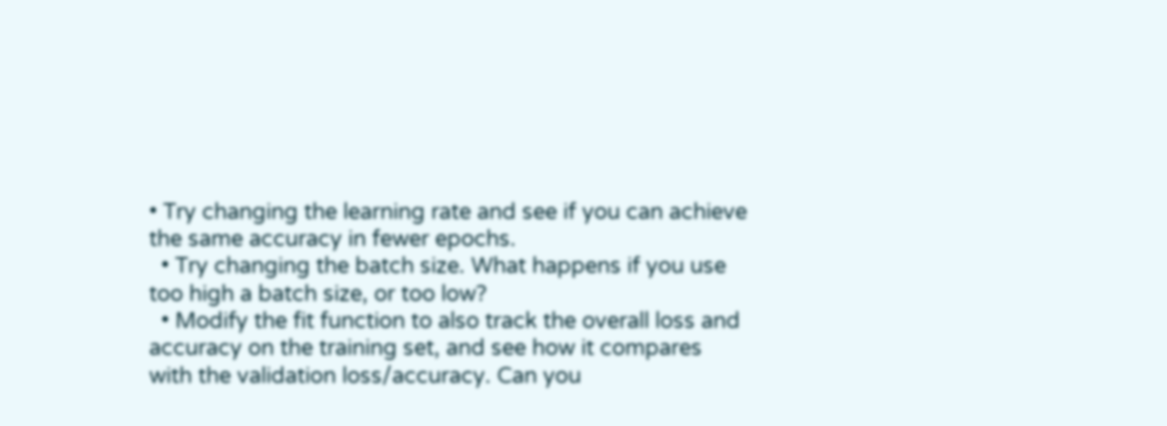• Try changing the learning rate and see if you can achieve the same accuracy in fewer epochs.
  • Try changing the batch size. What happens if you use too high a batch size, or too low?
  • Modify the fit function to also track the overall loss and accuracy on the training set, and see how it compares with the validation loss/accuracy. Can you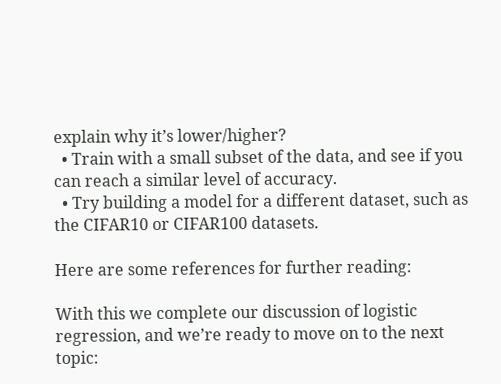explain why it’s lower/higher?
  • Train with a small subset of the data, and see if you can reach a similar level of accuracy.
  • Try building a model for a different dataset, such as the CIFAR10 or CIFAR100 datasets.

Here are some references for further reading:

With this we complete our discussion of logistic regression, and we’re ready to move on to the next topic: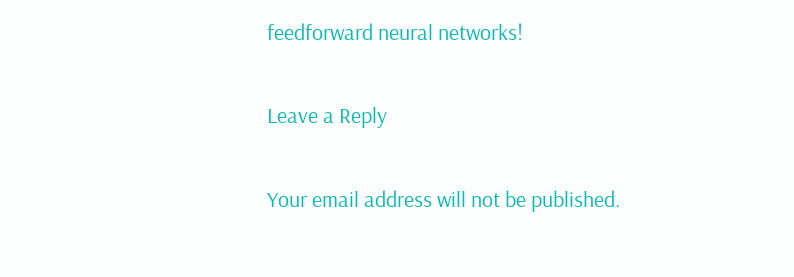feedforward neural networks!

Leave a Reply

Your email address will not be published.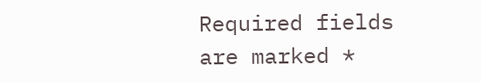Required fields are marked *